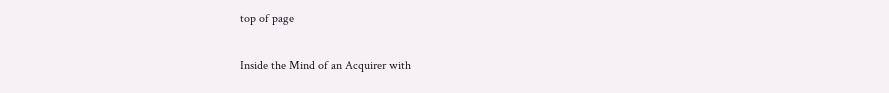top of page

Inside the Mind of an Acquirer with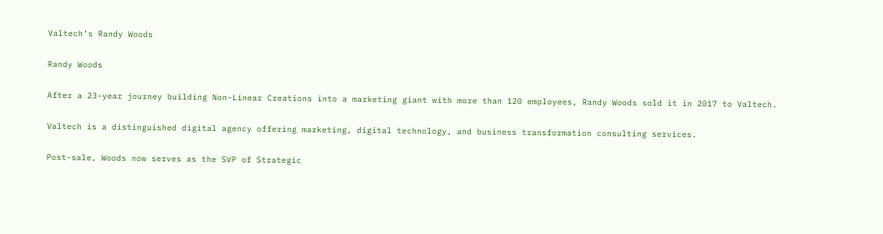Valtech’s Randy Woods

Randy Woods

After a 23-year journey building Non-Linear Creations into a marketing giant with more than 120 employees, Randy Woods sold it in 2017 to Valtech.

Valtech is a distinguished digital agency offering marketing, digital technology, and business transformation consulting services.

Post-sale, Woods now serves as the SVP of Strategic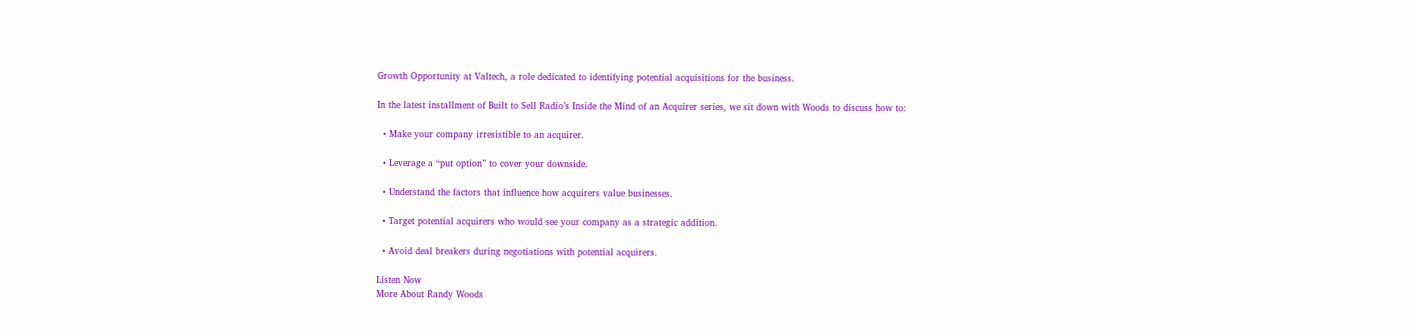Growth Opportunity at Valtech, a role dedicated to identifying potential acquisitions for the business.

In the latest installment of Built to Sell Radio’s Inside the Mind of an Acquirer series, we sit down with Woods to discuss how to:

  • Make your company irresistible to an acquirer.

  • Leverage a “put option” to cover your downside.

  • Understand the factors that influence how acquirers value businesses.

  • Target potential acquirers who would see your company as a strategic addition.

  • Avoid deal breakers during negotiations with potential acquirers.

Listen Now
More About Randy Woods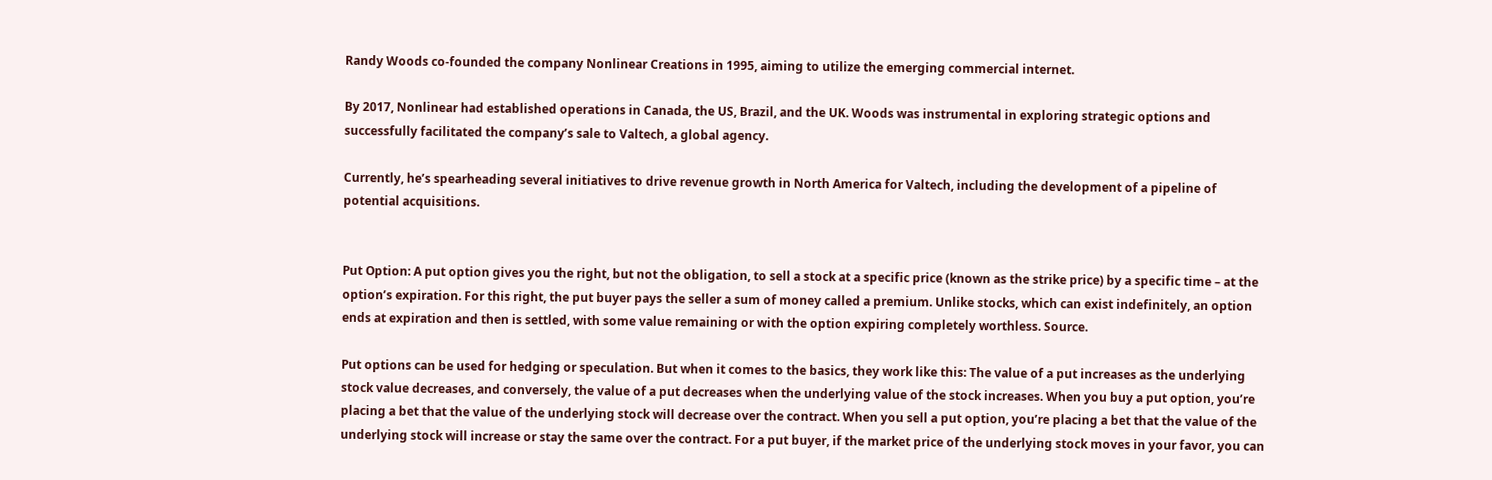Randy Woods co-founded the company Nonlinear Creations in 1995, aiming to utilize the emerging commercial internet.

By 2017, Nonlinear had established operations in Canada, the US, Brazil, and the UK. Woods was instrumental in exploring strategic options and successfully facilitated the company’s sale to Valtech, a global agency.

Currently, he’s spearheading several initiatives to drive revenue growth in North America for Valtech, including the development of a pipeline of potential acquisitions.


Put Option: A put option gives you the right, but not the obligation, to sell a stock at a specific price (known as the strike price) by a specific time – at the option’s expiration. For this right, the put buyer pays the seller a sum of money called a premium. Unlike stocks, which can exist indefinitely, an option ends at expiration and then is settled, with some value remaining or with the option expiring completely worthless. Source.

Put options can be used for hedging or speculation. But when it comes to the basics, they work like this: The value of a put increases as the underlying stock value decreases, and conversely, the value of a put decreases when the underlying value of the stock increases. When you buy a put option, you’re placing a bet that the value of the underlying stock will decrease over the contract. When you sell a put option, you’re placing a bet that the value of the underlying stock will increase or stay the same over the contract. For a put buyer, if the market price of the underlying stock moves in your favor, you can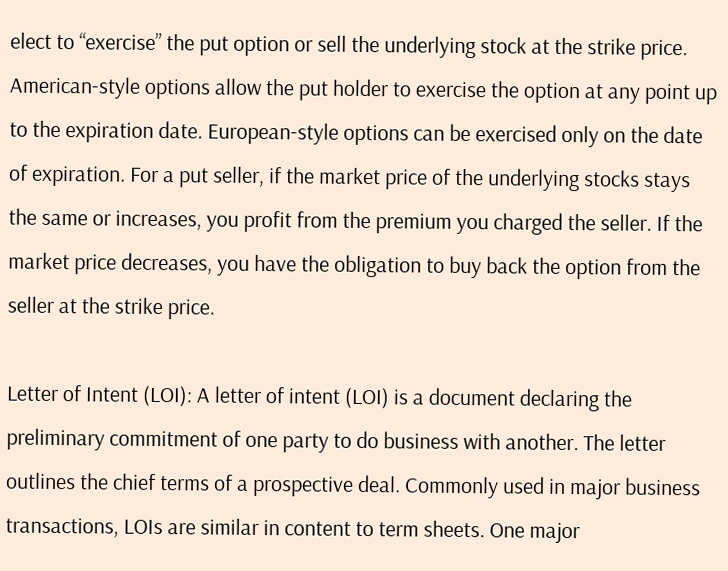elect to “exercise” the put option or sell the underlying stock at the strike price. American-style options allow the put holder to exercise the option at any point up to the expiration date. European-style options can be exercised only on the date of expiration. For a put seller, if the market price of the underlying stocks stays the same or increases, you profit from the premium you charged the seller. If the market price decreases, you have the obligation to buy back the option from the seller at the strike price.

Letter of Intent (LOI): A letter of intent (LOI) is a document declaring the preliminary commitment of one party to do business with another. The letter outlines the chief terms of a prospective deal. Commonly used in major business transactions, LOIs are similar in content to term sheets. One major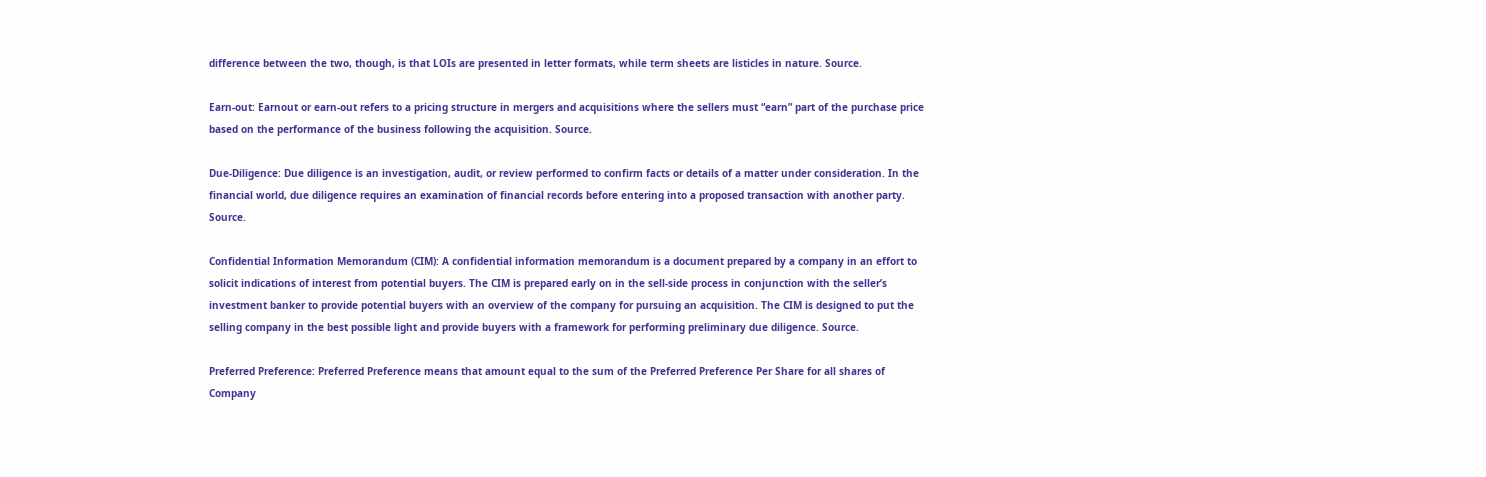difference between the two, though, is that LOIs are presented in letter formats, while term sheets are listicles in nature. Source.

Earn-out: Earnout or earn-out refers to a pricing structure in mergers and acquisitions where the sellers must “earn” part of the purchase price based on the performance of the business following the acquisition. Source.

Due-Diligence: Due diligence is an investigation, audit, or review performed to confirm facts or details of a matter under consideration. In the financial world, due diligence requires an examination of financial records before entering into a proposed transaction with another party. Source.

Confidential Information Memorandum (CIM): A confidential information memorandum is a document prepared by a company in an effort to solicit indications of interest from potential buyers. The CIM is prepared early on in the sell-side process in conjunction with the seller’s investment banker to provide potential buyers with an overview of the company for pursuing an acquisition. The CIM is designed to put the selling company in the best possible light and provide buyers with a framework for performing preliminary due diligence. Source.

Preferred Preference: Preferred Preference means that amount equal to the sum of the Preferred Preference Per Share for all shares of Company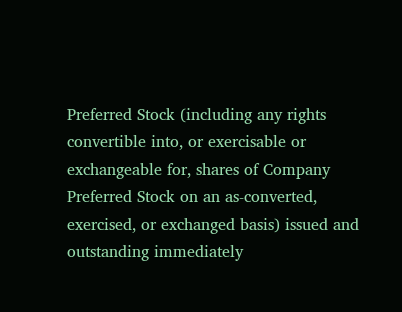Preferred Stock (including any rights convertible into, or exercisable or exchangeable for, shares of Company Preferred Stock on an as-converted, exercised, or exchanged basis) issued and outstanding immediately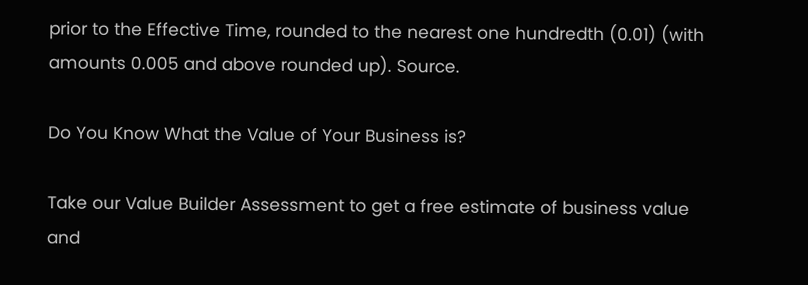prior to the Effective Time, rounded to the nearest one hundredth (0.01) (with amounts 0.005 and above rounded up). Source.

Do You Know What the Value of Your Business is?

Take our Value Builder Assessment to get a free estimate of business value and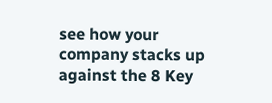see how your company stacks up against the 8 Key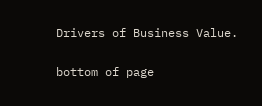Drivers of Business Value.


bottom of page